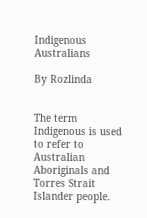Indigenous Australians

By Rozlinda


The term Indigenous is used to refer to Australian Aboriginals and Torres Strait Islander people.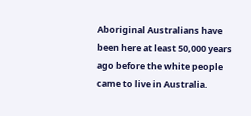Aboriginal Australians have been here at least 50,000 years ago before the white people came to live in Australia.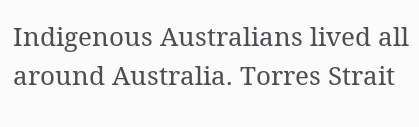Indigenous Australians lived all around Australia. Torres Strait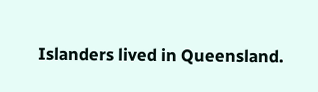Islanders lived in Queensland.